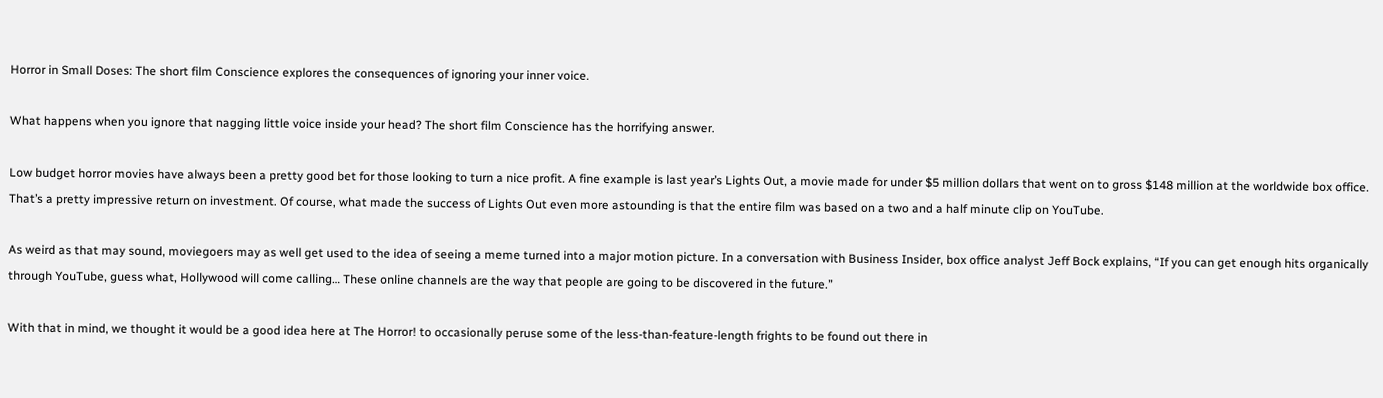Horror in Small Doses: The short film Conscience explores the consequences of ignoring your inner voice.

What happens when you ignore that nagging little voice inside your head? The short film Conscience has the horrifying answer.

Low budget horror movies have always been a pretty good bet for those looking to turn a nice profit. A fine example is last year’s Lights Out, a movie made for under $5 million dollars that went on to gross $148 million at the worldwide box office. That’s a pretty impressive return on investment. Of course, what made the success of Lights Out even more astounding is that the entire film was based on a two and a half minute clip on YouTube.

As weird as that may sound, moviegoers may as well get used to the idea of seeing a meme turned into a major motion picture. In a conversation with Business Insider, box office analyst Jeff Bock explains, “If you can get enough hits organically through YouTube, guess what, Hollywood will come calling… These online channels are the way that people are going to be discovered in the future.”

With that in mind, we thought it would be a good idea here at The Horror! to occasionally peruse some of the less-than-feature-length frights to be found out there in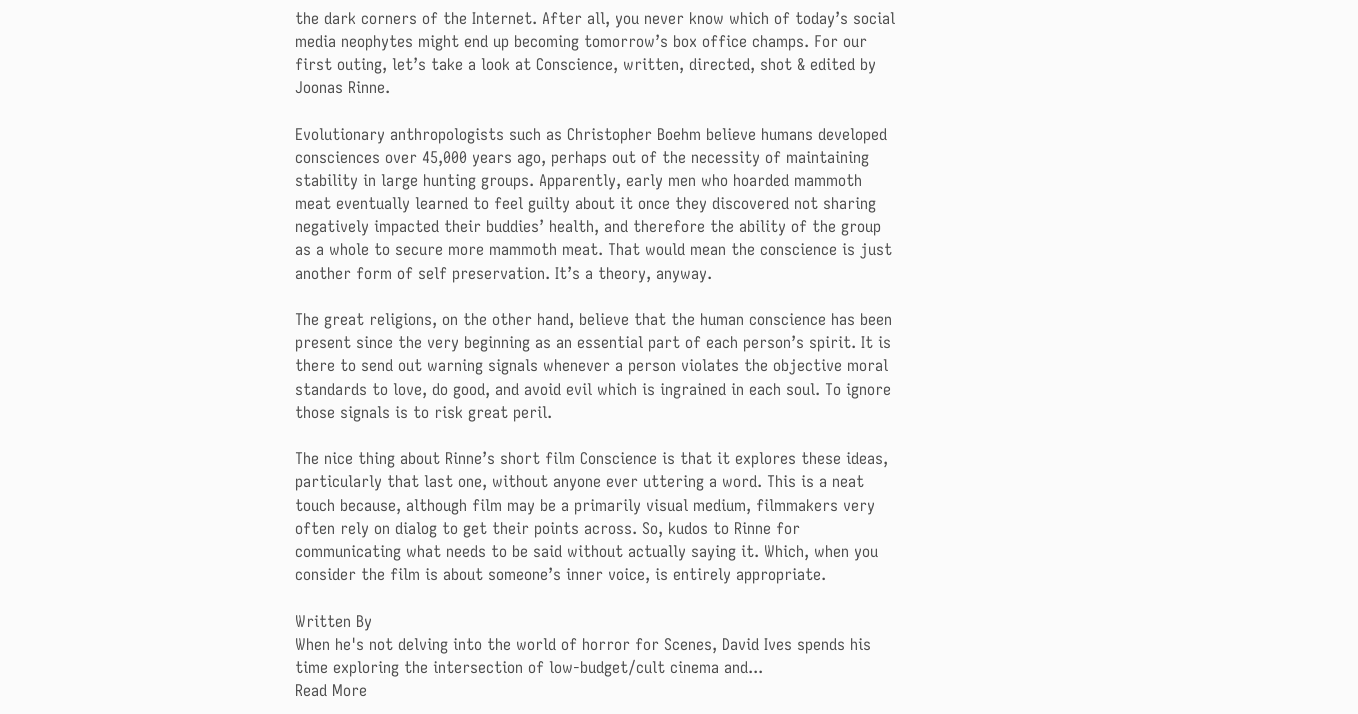the dark corners of the Internet. After all, you never know which of today’s social media neophytes might end up becoming tomorrow’s box office champs. For our first outing, let’s take a look at Conscience, written, directed, shot & edited by Joonas Rinne.

Evolutionary anthropologists such as Christopher Boehm believe humans developed consciences over 45,000 years ago, perhaps out of the necessity of maintaining stability in large hunting groups. Apparently, early men who hoarded mammoth meat eventually learned to feel guilty about it once they discovered not sharing negatively impacted their buddies’ health, and therefore the ability of the group as a whole to secure more mammoth meat. That would mean the conscience is just another form of self preservation. It’s a theory, anyway.

The great religions, on the other hand, believe that the human conscience has been present since the very beginning as an essential part of each person’s spirit. It is there to send out warning signals whenever a person violates the objective moral standards to love, do good, and avoid evil which is ingrained in each soul. To ignore those signals is to risk great peril.

The nice thing about Rinne’s short film Conscience is that it explores these ideas, particularly that last one, without anyone ever uttering a word. This is a neat touch because, although film may be a primarily visual medium, filmmakers very often rely on dialog to get their points across. So, kudos to Rinne for communicating what needs to be said without actually saying it. Which, when you consider the film is about someone’s inner voice, is entirely appropriate.

Written By
When he's not delving into the world of horror for Scenes, David Ives spends his time exploring the intersection of low-budget/cult cinema and...
Read More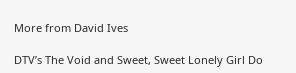More from David Ives

DTV’s The Void and Sweet, Sweet Lonely Girl Do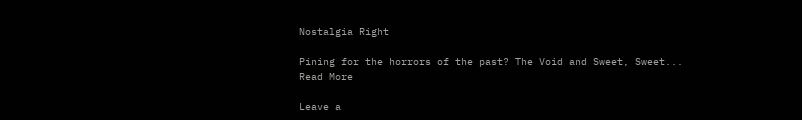Nostalgia Right

Pining for the horrors of the past? The Void and Sweet, Sweet...
Read More

Leave a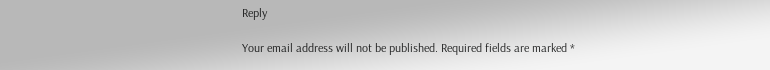Reply

Your email address will not be published. Required fields are marked *